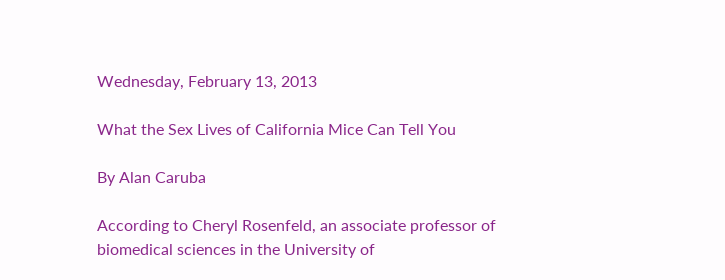Wednesday, February 13, 2013

What the Sex Lives of California Mice Can Tell You

By Alan Caruba

According to Cheryl Rosenfeld, an associate professor of biomedical sciences in the University of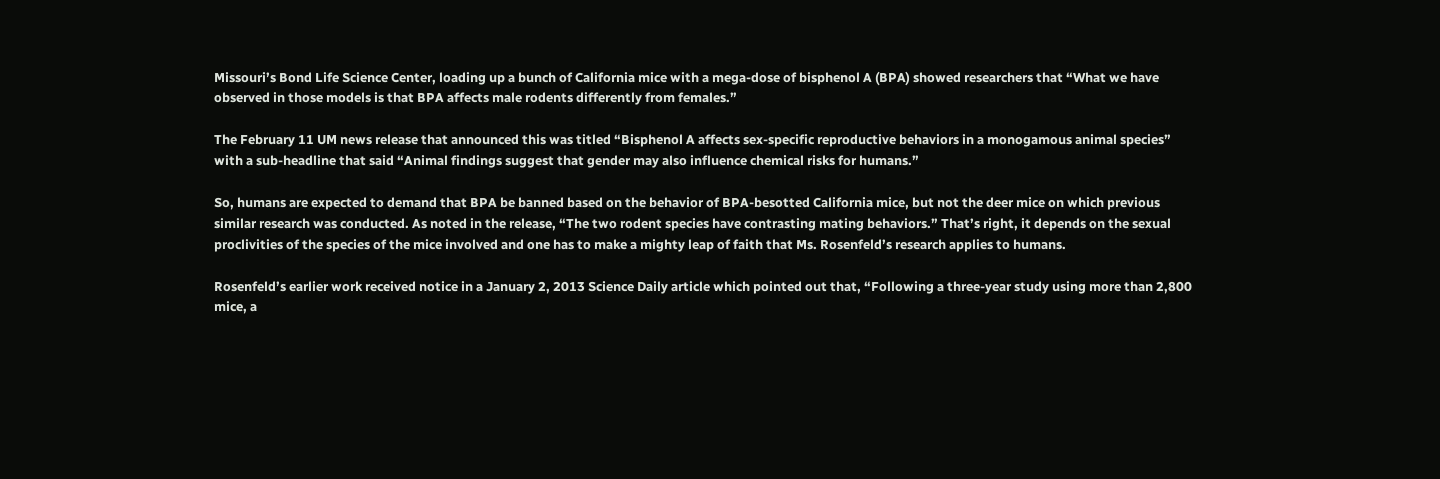Missouri’s Bond Life Science Center, loading up a bunch of California mice with a mega-dose of bisphenol A (BPA) showed researchers that “What we have observed in those models is that BPA affects male rodents differently from females.”

The February 11 UM news release that announced this was titled “Bisphenol A affects sex-specific reproductive behaviors in a monogamous animal species” with a sub-headline that said “Animal findings suggest that gender may also influence chemical risks for humans.”

So, humans are expected to demand that BPA be banned based on the behavior of BPA-besotted California mice, but not the deer mice on which previous similar research was conducted. As noted in the release, “The two rodent species have contrasting mating behaviors.” That’s right, it depends on the sexual proclivities of the species of the mice involved and one has to make a mighty leap of faith that Ms. Rosenfeld’s research applies to humans.

Rosenfeld’s earlier work received notice in a January 2, 2013 Science Daily article which pointed out that, “Following a three-year study using more than 2,800 mice, a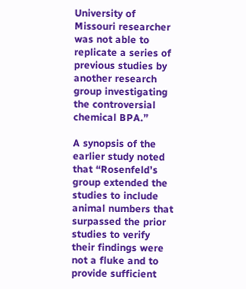University of Missouri researcher was not able to replicate a series of previous studies by another research group investigating the controversial chemical BPA.”

A synopsis of the earlier study noted that “Rosenfeld’s group extended the studies to include animal numbers that surpassed the prior studies to verify their findings were not a fluke and to provide sufficient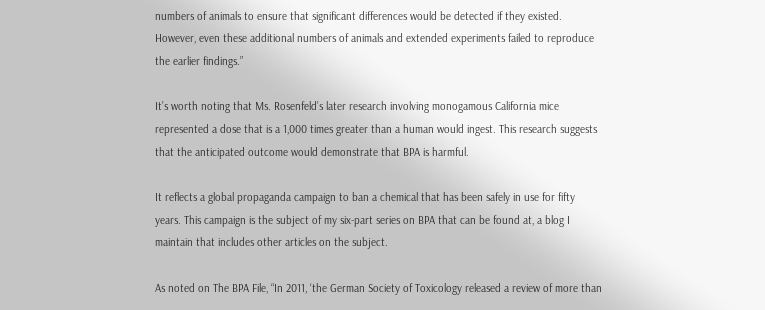numbers of animals to ensure that significant differences would be detected if they existed. However, even these additional numbers of animals and extended experiments failed to reproduce the earlier findings.”

It’s worth noting that Ms. Rosenfeld’s later research involving monogamous California mice represented a dose that is a 1,000 times greater than a human would ingest. This research suggests that the anticipated outcome would demonstrate that BPA is harmful.

It reflects a global propaganda campaign to ban a chemical that has been safely in use for fifty years. This campaign is the subject of my six-part series on BPA that can be found at, a blog I maintain that includes other articles on the subject.

As noted on The BPA File, “In 2011, ‘the German Society of Toxicology released a review of more than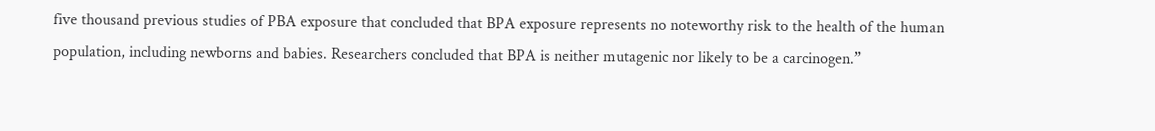five thousand previous studies of PBA exposure that concluded that BPA exposure represents no noteworthy risk to the health of the human population, including newborns and babies. Researchers concluded that BPA is neither mutagenic nor likely to be a carcinogen.”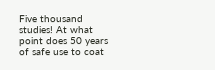Five thousand studies! At what point does 50 years of safe use to coat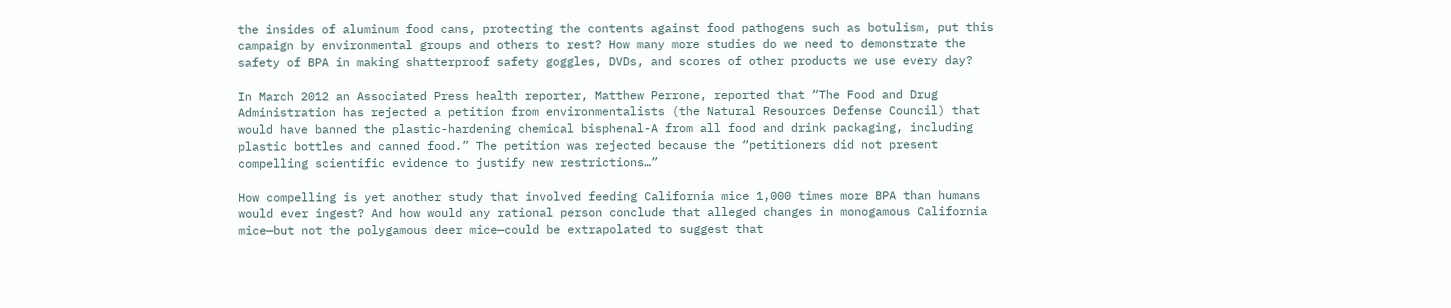the insides of aluminum food cans, protecting the contents against food pathogens such as botulism, put this campaign by environmental groups and others to rest? How many more studies do we need to demonstrate the safety of BPA in making shatterproof safety goggles, DVDs, and scores of other products we use every day?

In March 2012 an Associated Press health reporter, Matthew Perrone, reported that “The Food and Drug Administration has rejected a petition from environmentalists (the Natural Resources Defense Council) that would have banned the plastic-hardening chemical bisphenal-A from all food and drink packaging, including plastic bottles and canned food.” The petition was rejected because the “petitioners did not present compelling scientific evidence to justify new restrictions…”

How compelling is yet another study that involved feeding California mice 1,000 times more BPA than humans would ever ingest? And how would any rational person conclude that alleged changes in monogamous California mice—but not the polygamous deer mice—could be extrapolated to suggest that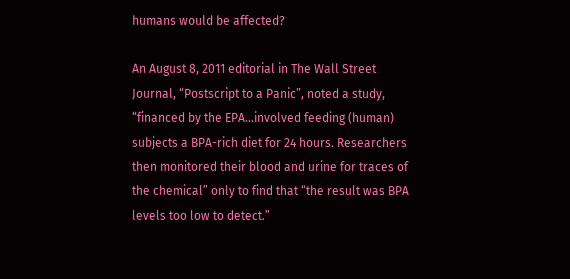humans would be affected?

An August 8, 2011 editorial in The Wall Street Journal, “Postscript to a Panic”, noted a study, “financed by the EPA…involved feeding (human) subjects a BPA-rich diet for 24 hours. Researchers then monitored their blood and urine for traces of the chemical” only to find that “the result was BPA levels too low to detect.”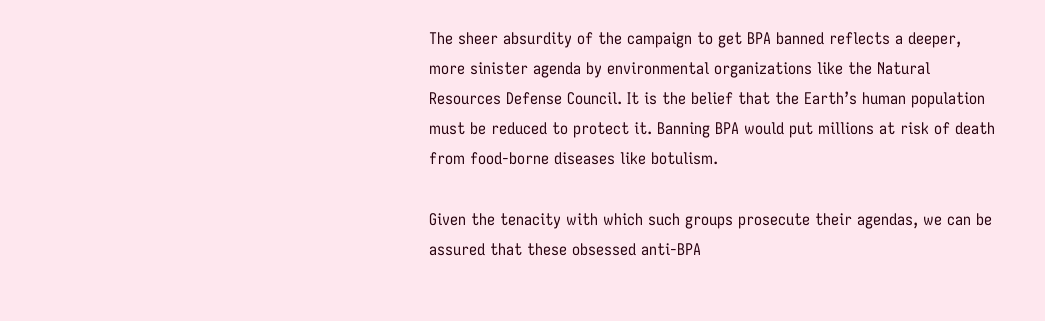The sheer absurdity of the campaign to get BPA banned reflects a deeper, more sinister agenda by environmental organizations like the Natural Resources Defense Council. It is the belief that the Earth’s human population must be reduced to protect it. Banning BPA would put millions at risk of death from food-borne diseases like botulism.

Given the tenacity with which such groups prosecute their agendas, we can be assured that these obsessed anti-BPA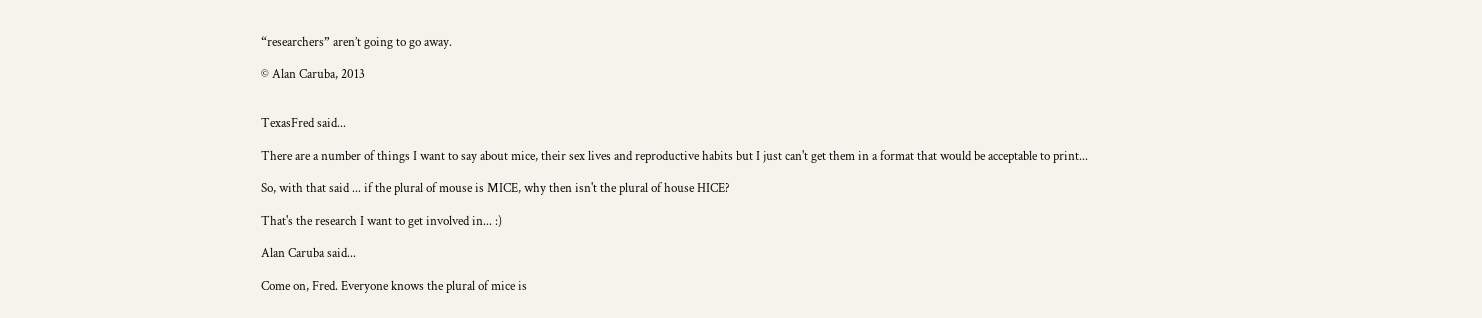“researchers” aren’t going to go away.

© Alan Caruba, 2013


TexasFred said...

There are a number of things I want to say about mice, their sex lives and reproductive habits but I just can't get them in a format that would be acceptable to print...

So, with that said ... if the plural of mouse is MICE, why then isn't the plural of house HICE?

That's the research I want to get involved in... :)

Alan Caruba said...

Come on, Fred. Everyone knows the plural of mice is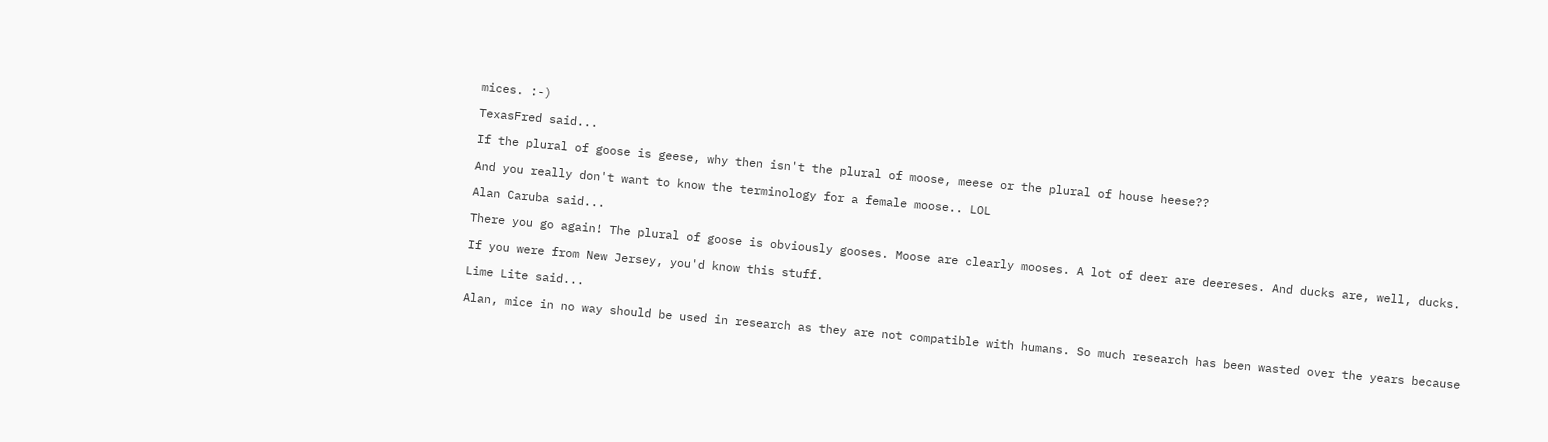mices. :-)

TexasFred said...

If the plural of goose is geese, why then isn't the plural of moose, meese or the plural of house heese??

And you really don't want to know the terminology for a female moose.. LOL

Alan Caruba said...

There you go again! The plural of goose is obviously gooses. Moose are clearly mooses. A lot of deer are deereses. And ducks are, well, ducks.

If you were from New Jersey, you'd know this stuff.

Lime Lite said...

Alan, mice in no way should be used in research as they are not compatible with humans. So much research has been wasted over the years because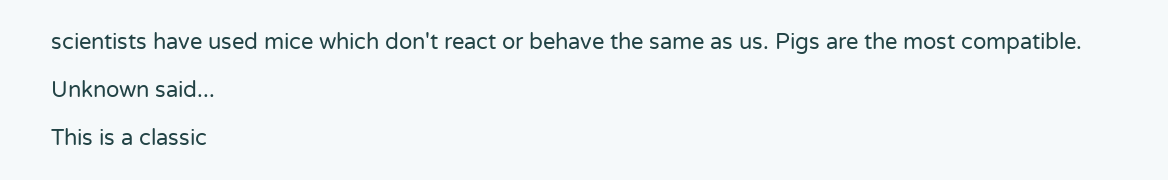scientists have used mice which don't react or behave the same as us. Pigs are the most compatible.

Unknown said...

This is a classic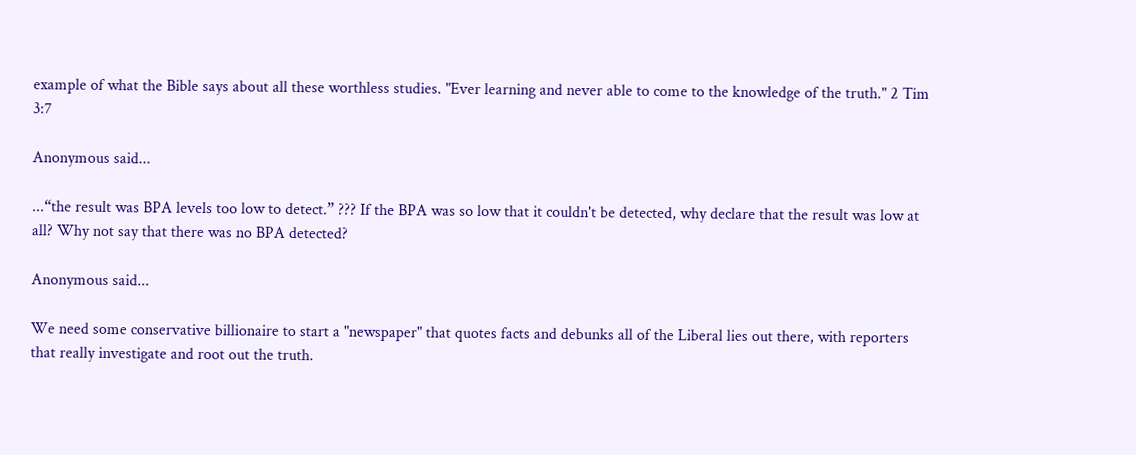example of what the Bible says about all these worthless studies. "Ever learning and never able to come to the knowledge of the truth." 2 Tim 3:7

Anonymous said...

...“the result was BPA levels too low to detect.” ??? If the BPA was so low that it couldn't be detected, why declare that the result was low at all? Why not say that there was no BPA detected?

Anonymous said...

We need some conservative billionaire to start a "newspaper" that quotes facts and debunks all of the Liberal lies out there, with reporters that really investigate and root out the truth.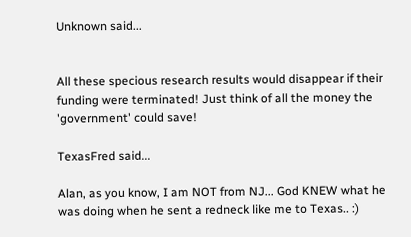Unknown said...


All these specious research results would disappear if their funding were terminated! Just think of all the money the 'government' could save!

TexasFred said...

Alan, as you know, I am NOT from NJ... God KNEW what he was doing when he sent a redneck like me to Texas.. :)